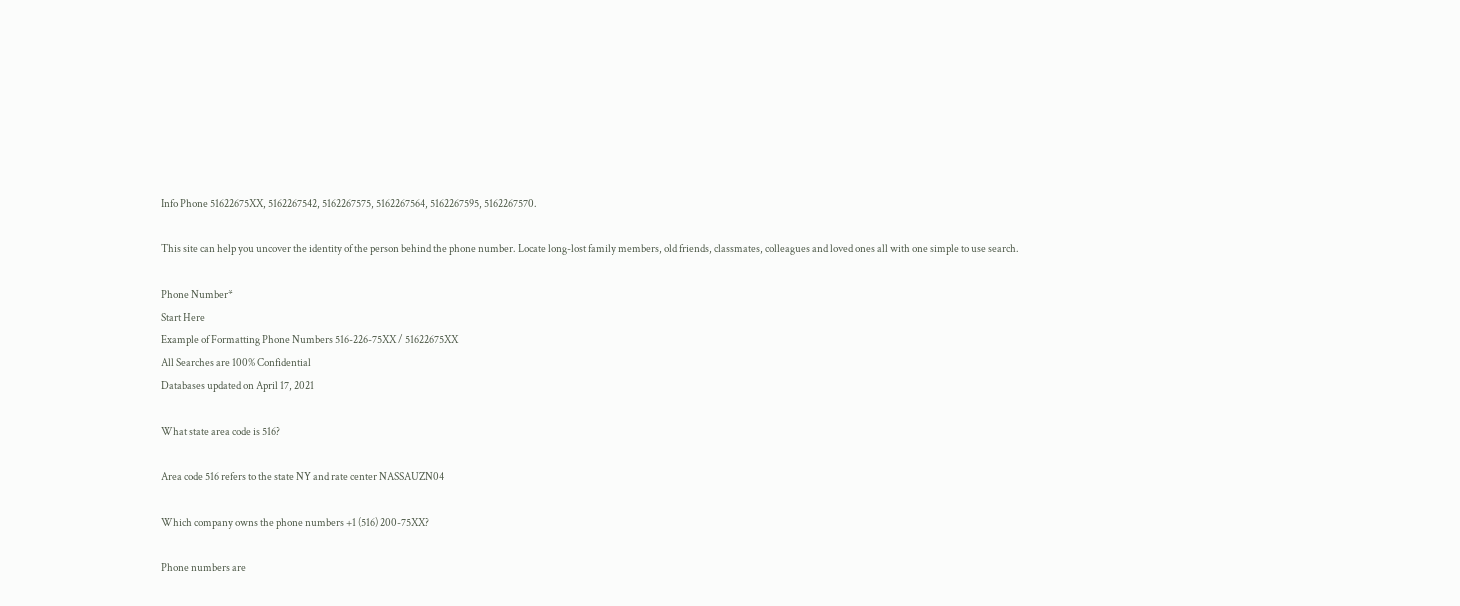Info Phone 51622675XX, 5162267542, 5162267575, 5162267564, 5162267595, 5162267570.

This site can help you uncover the identity of the person behind the phone number. Locate long-lost family members, old friends, classmates, colleagues and loved ones all with one simple to use search.

Phone Number*
Start Here
Example of Formatting Phone Numbers 516-226-75XX / 51622675XX
All Searches are 100% Confidential
Databases updated on April 17, 2021

What state area code is 516?

Area code 516 refers to the state NY and rate center NASSAUZN04

Which company owns the phone numbers +1 (516) 200-75XX?

Phone numbers are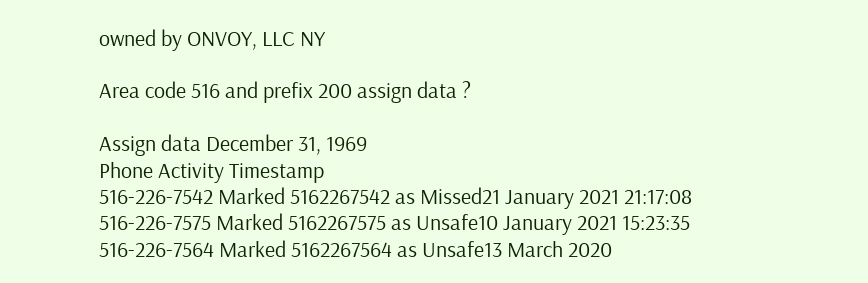owned by ONVOY, LLC NY

Area code 516 and prefix 200 assign data ?

Assign data December 31, 1969
Phone Activity Timestamp
516-226-7542 Marked 5162267542 as Missed21 January 2021 21:17:08
516-226-7575 Marked 5162267575 as Unsafe10 January 2021 15:23:35
516-226-7564 Marked 5162267564 as Unsafe13 March 2020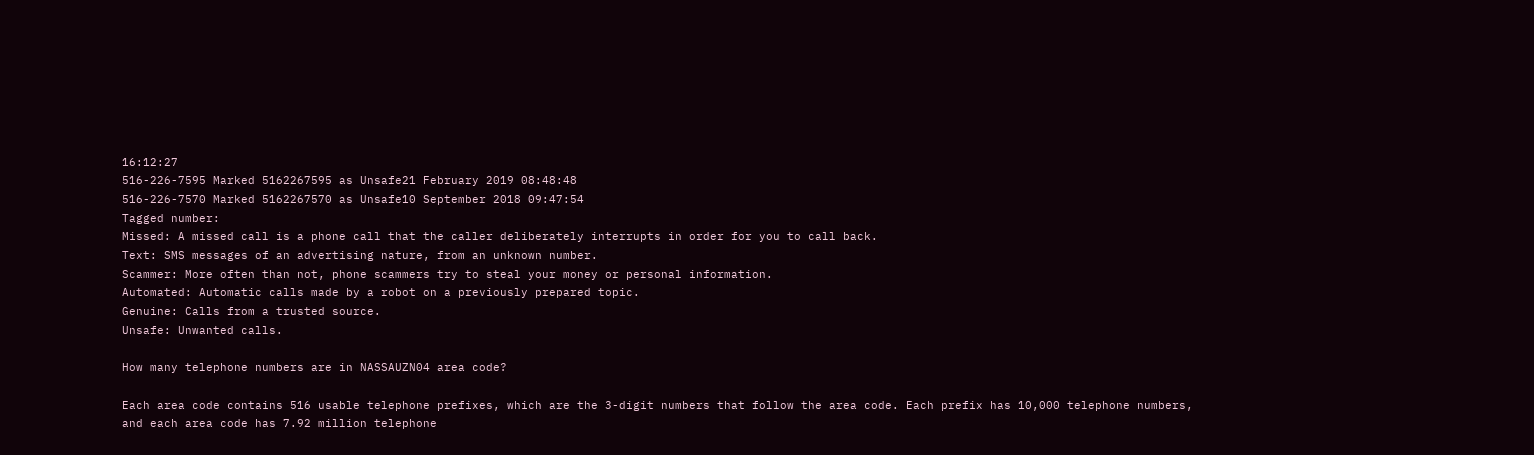16:12:27
516-226-7595 Marked 5162267595 as Unsafe21 February 2019 08:48:48
516-226-7570 Marked 5162267570 as Unsafe10 September 2018 09:47:54
Tagged number:
Missed: A missed call is a phone call that the caller deliberately interrupts in order for you to call back.
Text: SMS messages of an advertising nature, from an unknown number.
Scammer: More often than not, phone scammers try to steal your money or personal information.
Automated: Automatic calls made by a robot on a previously prepared topic.
Genuine: Calls from a trusted source.
Unsafe: Unwanted calls.

How many telephone numbers are in NASSAUZN04 area code?

Each area code contains 516 usable telephone prefixes, which are the 3-digit numbers that follow the area code. Each prefix has 10,000 telephone numbers, and each area code has 7.92 million telephone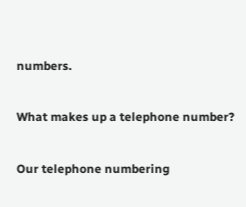numbers.

What makes up a telephone number?

Our telephone numbering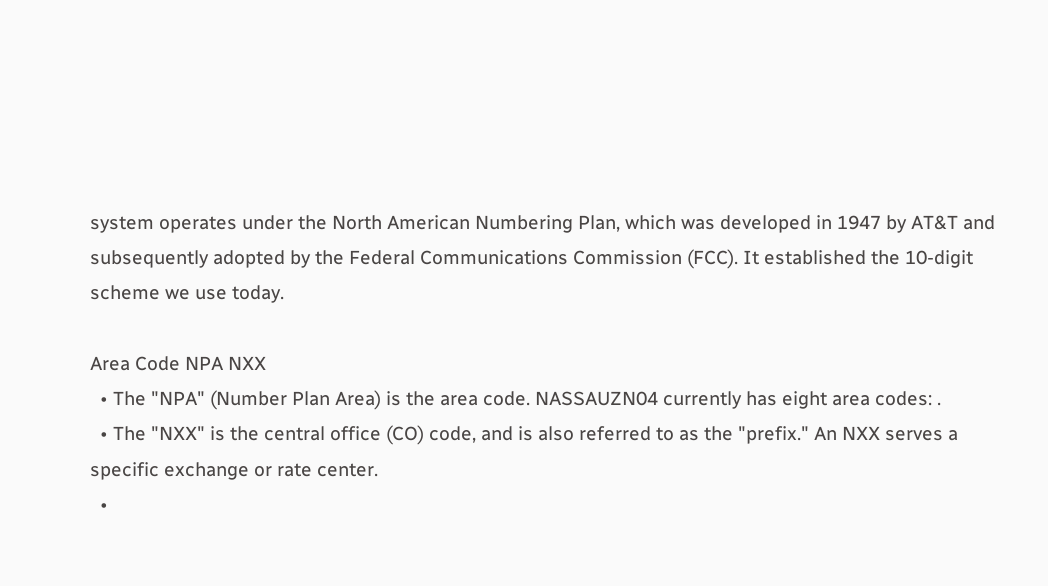system operates under the North American Numbering Plan, which was developed in 1947 by AT&T and subsequently adopted by the Federal Communications Commission (FCC). It established the 10-digit scheme we use today.

Area Code NPA NXX
  • The "NPA" (Number Plan Area) is the area code. NASSAUZN04 currently has eight area codes: .
  • The "NXX" is the central office (CO) code, and is also referred to as the "prefix." An NXX serves a specific exchange or rate center.
  •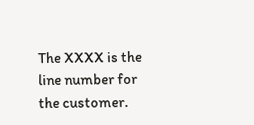The XXXX is the line number for the customer.